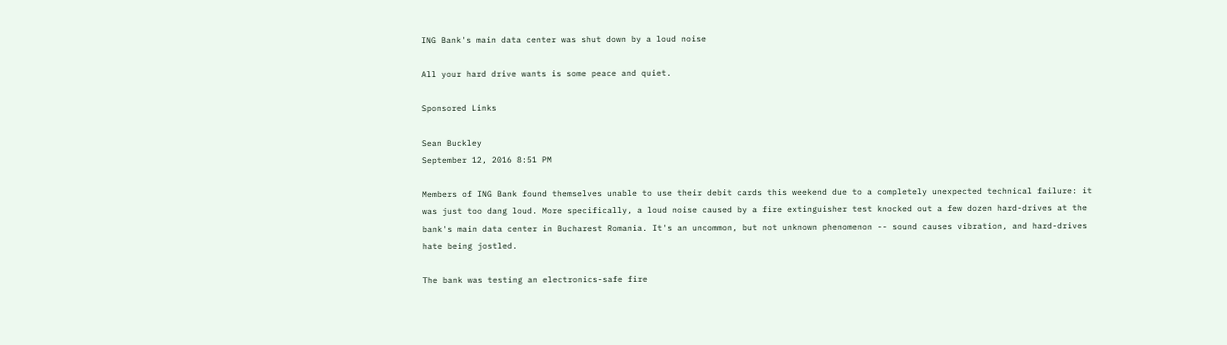ING Bank's main data center was shut down by a loud noise

All your hard drive wants is some peace and quiet.

Sponsored Links

Sean Buckley
September 12, 2016 8:51 PM

Members of ING Bank found themselves unable to use their debit cards this weekend due to a completely unexpected technical failure: it was just too dang loud. More specifically, a loud noise caused by a fire extinguisher test knocked out a few dozen hard-drives at the bank's main data center in Bucharest Romania. It's an uncommon, but not unknown phenomenon -- sound causes vibration, and hard-drives hate being jostled.

The bank was testing an electronics-safe fire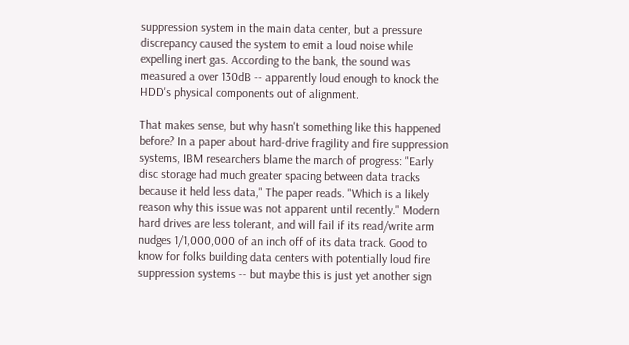suppression system in the main data center, but a pressure discrepancy caused the system to emit a loud noise while expelling inert gas. According to the bank, the sound was measured a over 130dB -- apparently loud enough to knock the HDD's physical components out of alignment.

That makes sense, but why hasn't something like this happened before? In a paper about hard-drive fragility and fire suppression systems, IBM researchers blame the march of progress: "Early disc storage had much greater spacing between data tracks because it held less data," The paper reads. "Which is a likely reason why this issue was not apparent until recently." Modern hard drives are less tolerant, and will fail if its read/write arm nudges 1/1,000,000 of an inch off of its data track. Good to know for folks building data centers with potentially loud fire suppression systems -- but maybe this is just yet another sign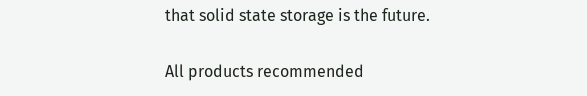that solid state storage is the future.

All products recommended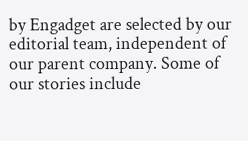by Engadget are selected by our editorial team, independent of our parent company. Some of our stories include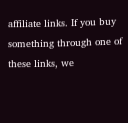affiliate links. If you buy something through one of these links, we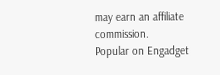may earn an affiliate commission.
Popular on Engadget